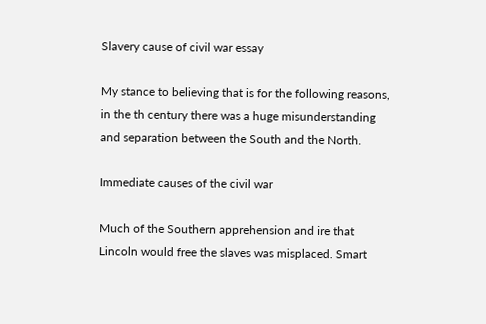Slavery cause of civil war essay

My stance to believing that is for the following reasons, in the th century there was a huge misunderstanding and separation between the South and the North.

Immediate causes of the civil war

Much of the Southern apprehension and ire that Lincoln would free the slaves was misplaced. Smart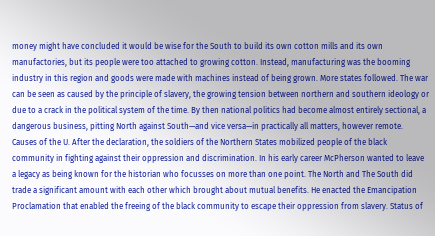money might have concluded it would be wise for the South to build its own cotton mills and its own manufactories, but its people were too attached to growing cotton. Instead, manufacturing was the booming industry in this region and goods were made with machines instead of being grown. More states followed. The war can be seen as caused by the principle of slavery, the growing tension between northern and southern ideology or due to a crack in the political system of the time. By then national politics had become almost entirely sectional, a dangerous business, pitting North against South—and vice versa—in practically all matters, however remote. Causes of the U. After the declaration, the soldiers of the Northern States mobilized people of the black community in fighting against their oppression and discrimination. In his early career McPherson wanted to leave a legacy as being known for the historian who focusses on more than one point. The North and The South did trade a significant amount with each other which brought about mutual benefits. He enacted the Emancipation Proclamation that enabled the freeing of the black community to escape their oppression from slavery. Status of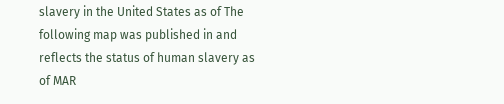slavery in the United States as of The following map was published in and reflects the status of human slavery as of MAR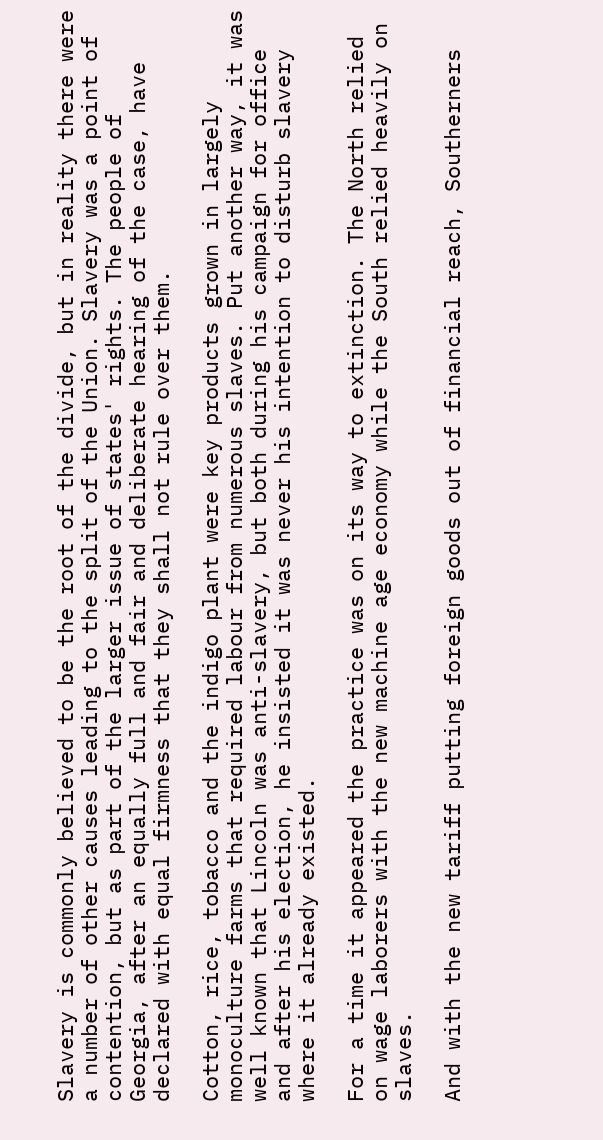Slavery is commonly believed to be the root of the divide, but in reality there were a number of other causes leading to the split of the Union. Slavery was a point of contention, but as part of the larger issue of states' rights. The people of Georgia, after an equally full and fair and deliberate hearing of the case, have declared with equal firmness that they shall not rule over them.

Cotton, rice, tobacco and the indigo plant were key products grown in largely monoculture farms that required labour from numerous slaves. Put another way, it was well known that Lincoln was anti-slavery, but both during his campaign for office and after his election, he insisted it was never his intention to disturb slavery where it already existed.

For a time it appeared the practice was on its way to extinction. The North relied on wage laborers with the new machine age economy while the South relied heavily on slaves.

And with the new tariff putting foreign goods out of financial reach, Southerners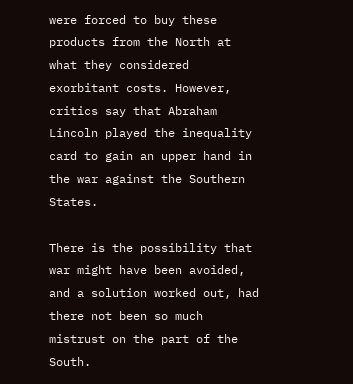were forced to buy these products from the North at what they considered exorbitant costs. However, critics say that Abraham Lincoln played the inequality card to gain an upper hand in the war against the Southern States.

There is the possibility that war might have been avoided, and a solution worked out, had there not been so much mistrust on the part of the South.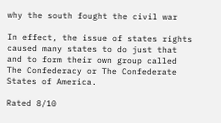why the south fought the civil war

In effect, the issue of states rights caused many states to do just that and to form their own group called The Confederacy or The Confederate States of America.

Rated 8/10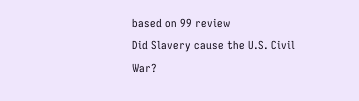based on 99 review
Did Slavery cause the U.S. Civil War?